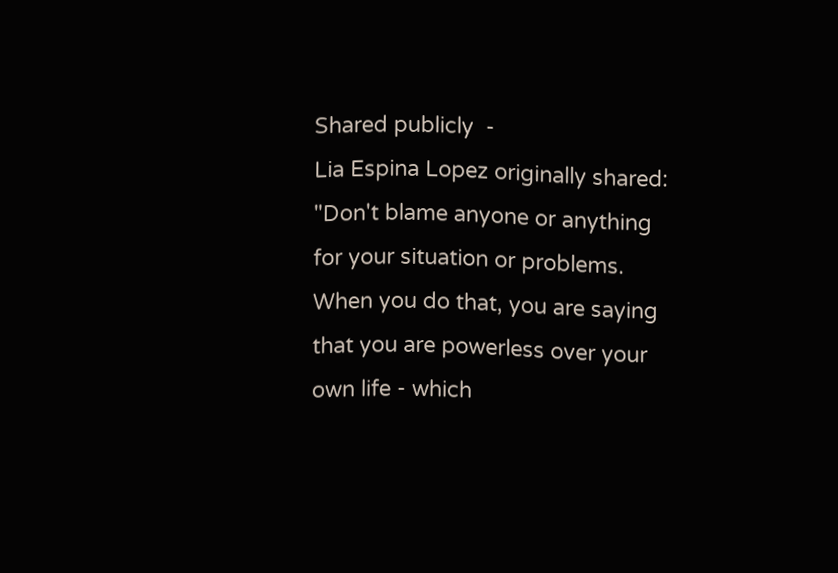Shared publicly  -
Lia Espina Lopez originally shared:
"Don't blame anyone or anything for your situation or problems. When you do that, you are saying that you are powerless over your own life - which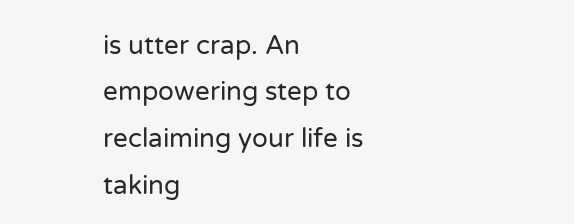is utter crap. An empowering step to reclaiming your life is taking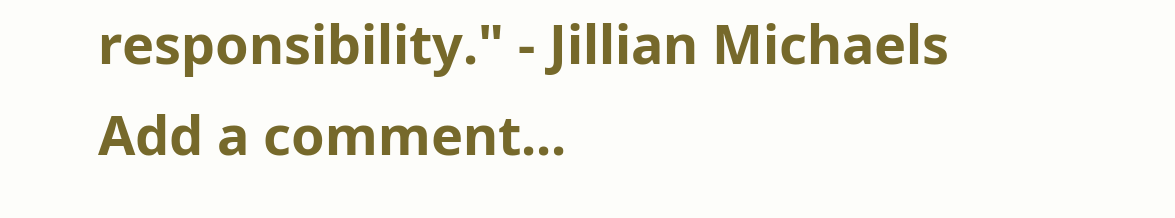responsibility." - Jillian Michaels
Add a comment...